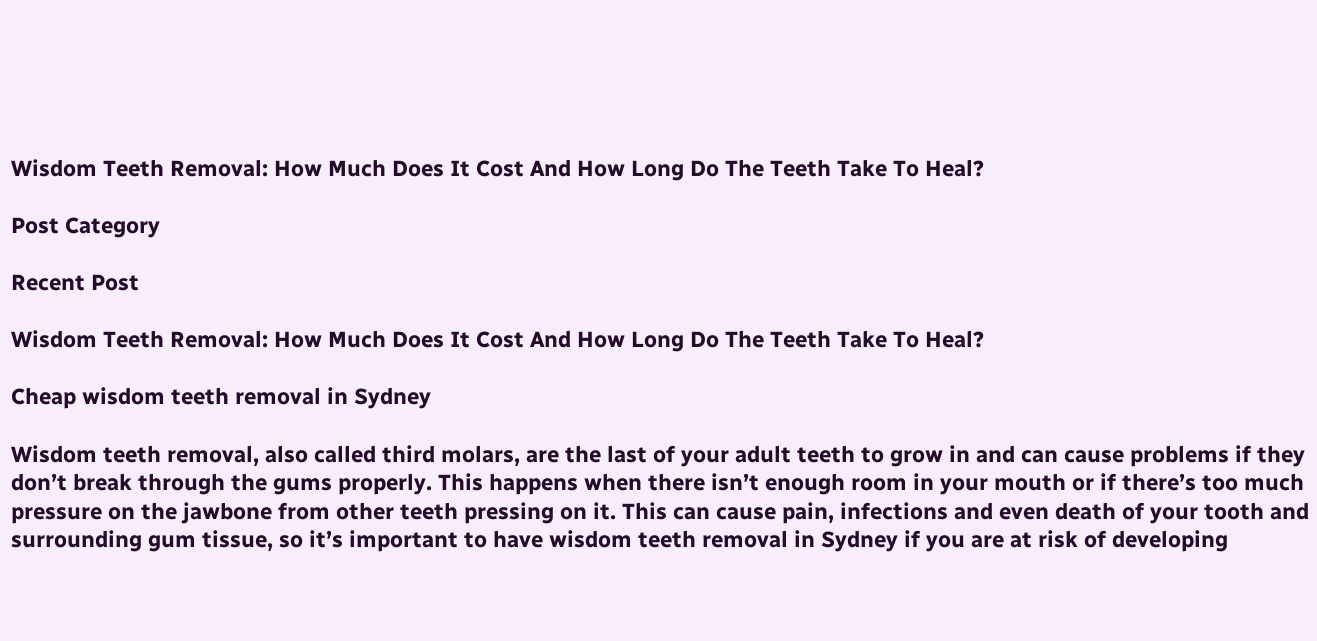Wisdom Teeth Removal: How Much Does It Cost And How Long Do The Teeth Take To Heal?

Post Category

Recent Post

Wisdom Teeth Removal: How Much Does It Cost And How Long Do The Teeth Take To Heal?

Cheap wisdom teeth removal in Sydney

Wisdom teeth removal, also called third molars, are the last of your adult teeth to grow in and can cause problems if they don’t break through the gums properly. This happens when there isn’t enough room in your mouth or if there’s too much pressure on the jawbone from other teeth pressing on it. This can cause pain, infections and even death of your tooth and surrounding gum tissue, so it’s important to have wisdom teeth removal in Sydney if you are at risk of developing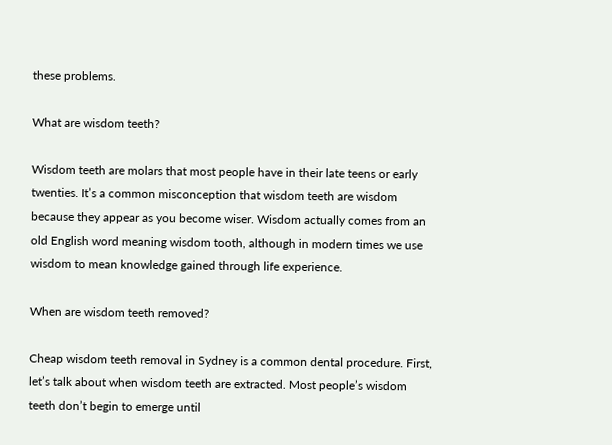these problems.

What are wisdom teeth?

Wisdom teeth are molars that most people have in their late teens or early twenties. It’s a common misconception that wisdom teeth are wisdom because they appear as you become wiser. Wisdom actually comes from an old English word meaning wisdom tooth, although in modern times we use wisdom to mean knowledge gained through life experience.

When are wisdom teeth removed?

Cheap wisdom teeth removal in Sydney is a common dental procedure. First, let’s talk about when wisdom teeth are extracted. Most people’s wisdom teeth don’t begin to emerge until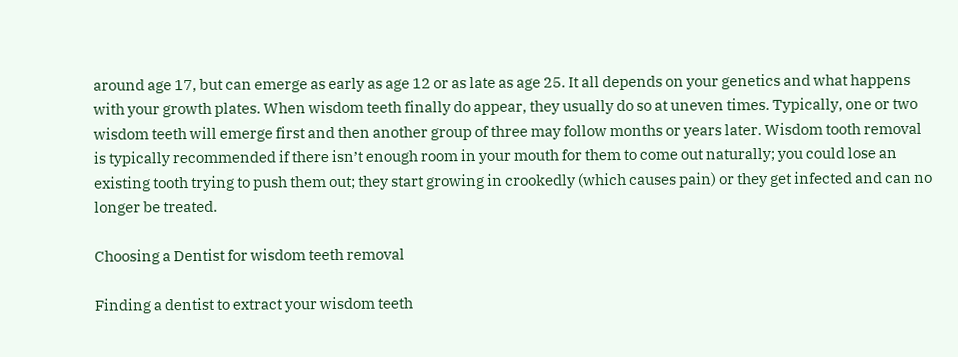around age 17, but can emerge as early as age 12 or as late as age 25. It all depends on your genetics and what happens with your growth plates. When wisdom teeth finally do appear, they usually do so at uneven times. Typically, one or two wisdom teeth will emerge first and then another group of three may follow months or years later. Wisdom tooth removal is typically recommended if there isn’t enough room in your mouth for them to come out naturally; you could lose an existing tooth trying to push them out; they start growing in crookedly (which causes pain) or they get infected and can no longer be treated.

Choosing a Dentist for wisdom teeth removal

Finding a dentist to extract your wisdom teeth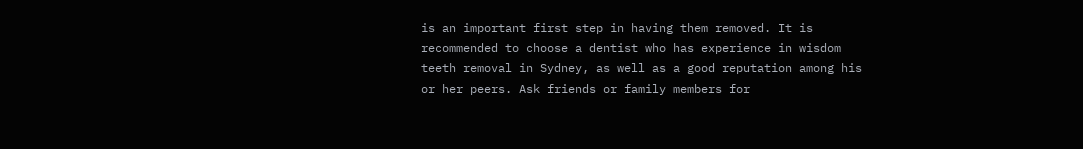is an important first step in having them removed. It is recommended to choose a dentist who has experience in wisdom teeth removal in Sydney, as well as a good reputation among his or her peers. Ask friends or family members for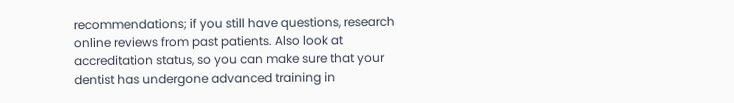recommendations; if you still have questions, research online reviews from past patients. Also look at accreditation status, so you can make sure that your dentist has undergone advanced training in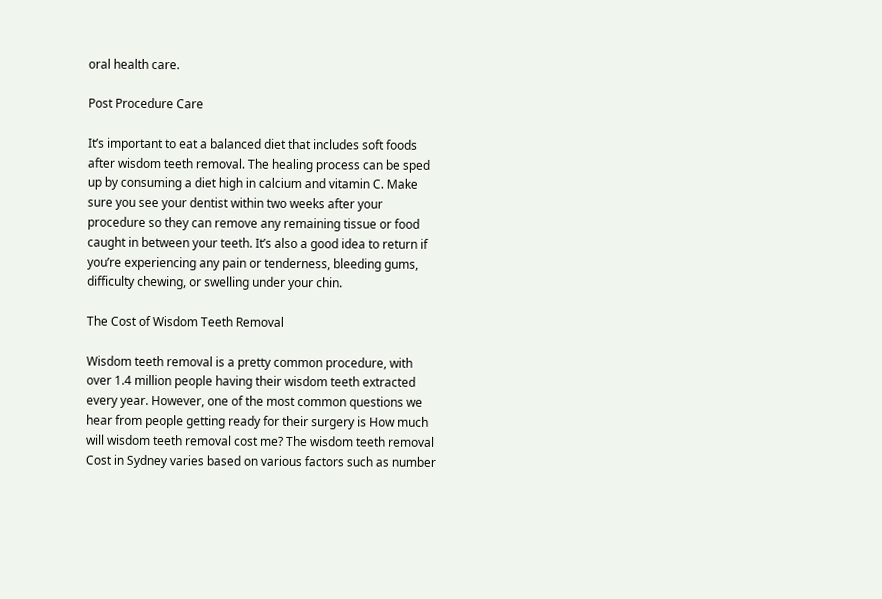oral health care.

Post Procedure Care

It’s important to eat a balanced diet that includes soft foods after wisdom teeth removal. The healing process can be sped up by consuming a diet high in calcium and vitamin C. Make sure you see your dentist within two weeks after your procedure so they can remove any remaining tissue or food caught in between your teeth. It’s also a good idea to return if you’re experiencing any pain or tenderness, bleeding gums, difficulty chewing, or swelling under your chin.

The Cost of Wisdom Teeth Removal

Wisdom teeth removal is a pretty common procedure, with over 1.4 million people having their wisdom teeth extracted every year. However, one of the most common questions we hear from people getting ready for their surgery is How much will wisdom teeth removal cost me? The wisdom teeth removal Cost in Sydney varies based on various factors such as number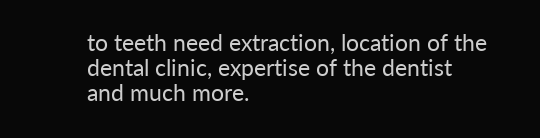to teeth need extraction, location of the dental clinic, expertise of the dentist and much more.